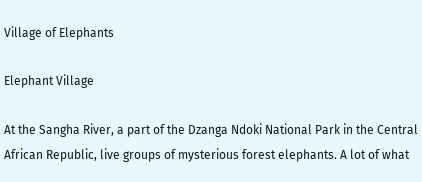Village of Elephants

Elephant Village

At the Sangha River, a part of the Dzanga Ndoki National Park in the Central African Republic, live groups of mysterious forest elephants. A lot of what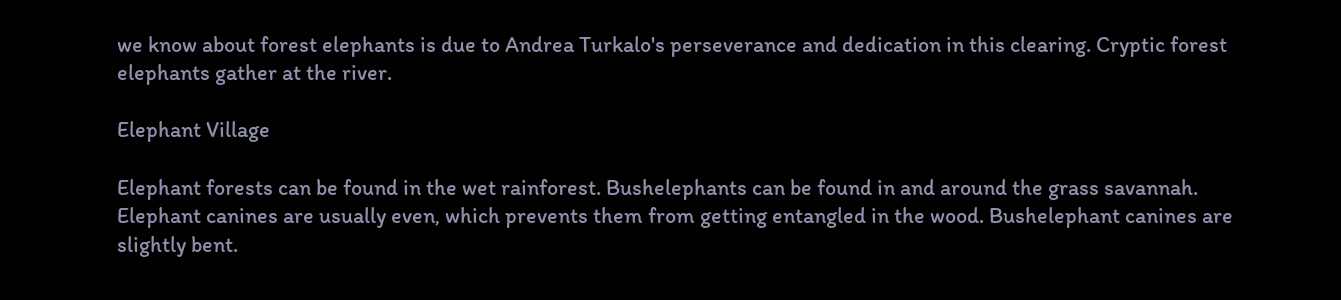we know about forest elephants is due to Andrea Turkalo's perseverance and dedication in this clearing. Cryptic forest elephants gather at the river.

Elephant Village

Elephant forests can be found in the wet rainforest. Bushelephants can be found in and around the grass savannah. Elephant canines are usually even, which prevents them from getting entangled in the wood. Bushelephant canines are slightly bent.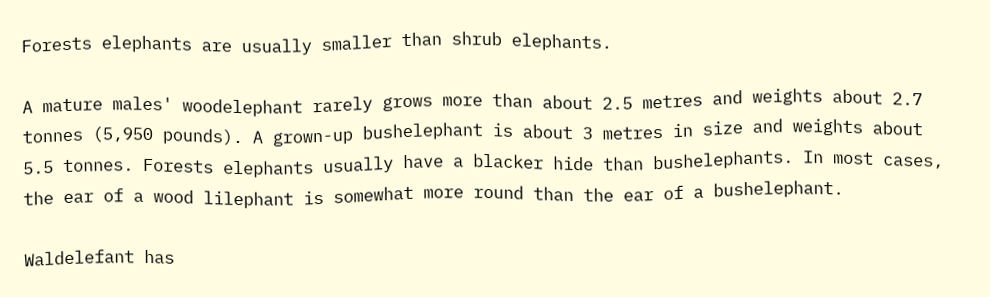Forests elephants are usually smaller than shrub elephants.

A mature males' woodelephant rarely grows more than about 2.5 metres and weights about 2.7 tonnes (5,950 pounds). A grown-up bushelephant is about 3 metres in size and weights about 5.5 tonnes. Forests elephants usually have a blacker hide than bushelephants. In most cases, the ear of a wood lilephant is somewhat more round than the ear of a bushelephant.

Waldelefant has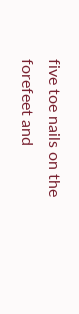five toe nails on the forefeet and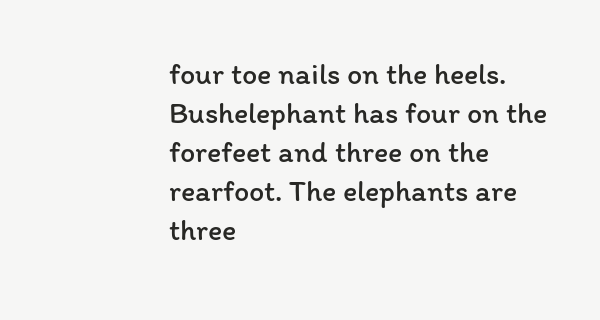four toe nails on the heels. Bushelephant has four on the forefeet and three on the rearfoot. The elephants are three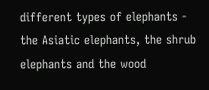different types of elephants - the Asiatic elephants, the shrub elephants and the wood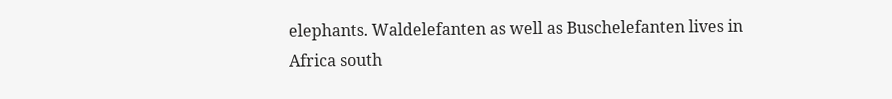elephants. Waldelefanten as well as Buschelefanten lives in Africa south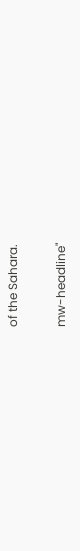of the Sahara.

mw-headline"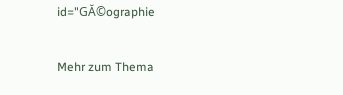id="GĂ©ographie

Mehr zum Thema